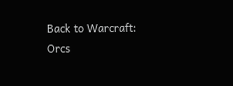Back to Warcraft: Orcs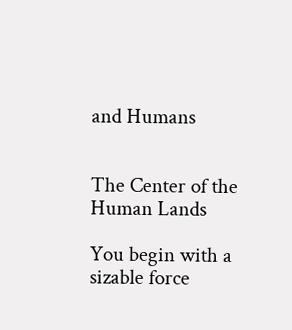and Humans


The Center of the Human Lands

You begin with a sizable force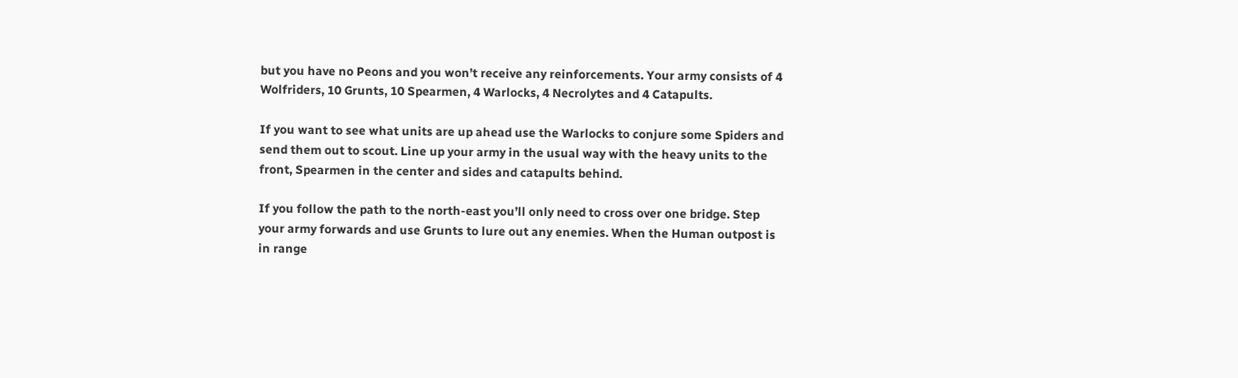but you have no Peons and you won’t receive any reinforcements. Your army consists of 4 Wolfriders, 10 Grunts, 10 Spearmen, 4 Warlocks, 4 Necrolytes and 4 Catapults.

If you want to see what units are up ahead use the Warlocks to conjure some Spiders and send them out to scout. Line up your army in the usual way with the heavy units to the front, Spearmen in the center and sides and catapults behind.

If you follow the path to the north-east you’ll only need to cross over one bridge. Step your army forwards and use Grunts to lure out any enemies. When the Human outpost is in range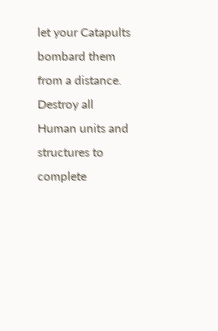let your Catapults bombard them from a distance. Destroy all Human units and structures to complete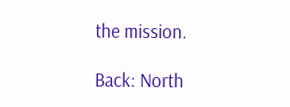the mission.

Back: North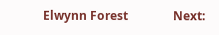Elwynn Forest               Next: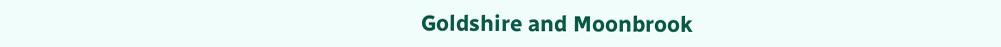Goldshire and Moonbrook